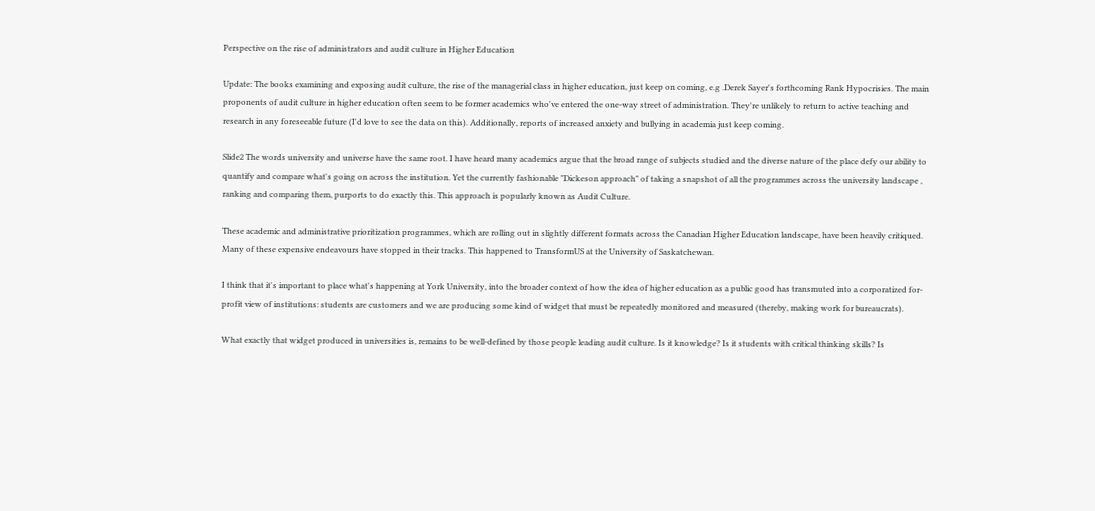Perspective on the rise of administrators and audit culture in Higher Education

Update: The books examining and exposing audit culture, the rise of the managerial class in higher education, just keep on coming, e.g .Derek Sayer's forthcoming Rank Hypocrisies. The main proponents of audit culture in higher education often seem to be former academics who've entered the one-way street of administration. They're unlikely to return to active teaching and research in any foreseeable future (I'd love to see the data on this). Additionally, reports of increased anxiety and bullying in academia just keep coming.

Slide2 The words university and universe have the same root. I have heard many academics argue that the broad range of subjects studied and the diverse nature of the place defy our ability to quantify and compare what's going on across the institution. Yet the currently fashionable "Dickeson approach" of taking a snapshot of all the programmes across the university landscape , ranking and comparing them, purports to do exactly this. This approach is popularly known as Audit Culture.

These academic and administrative prioritization programmes, which are rolling out in slightly different formats across the Canadian Higher Education landscape, have been heavily critiqued. Many of these expensive endeavours have stopped in their tracks. This happened to TransformUS at the University of Saskatchewan.

I think that it's important to place what's happening at York University, into the broader context of how the idea of higher education as a public good has transmuted into a corporatized for-profit view of institutions: students are customers and we are producing some kind of widget that must be repeatedly monitored and measured (thereby, making work for bureaucrats).

What exactly that widget produced in universities is, remains to be well-defined by those people leading audit culture. Is it knowledge? Is it students with critical thinking skills? Is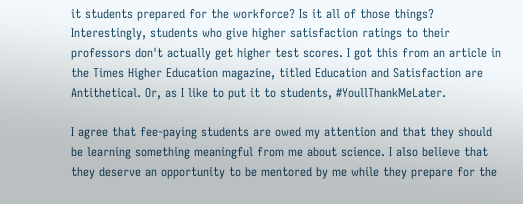it students prepared for the workforce? Is it all of those things? Interestingly, students who give higher satisfaction ratings to their professors don't actually get higher test scores. I got this from an article in the Times Higher Education magazine, titled Education and Satisfaction are Antithetical. Or, as I like to put it to students, #YoullThankMeLater.

I agree that fee-paying students are owed my attention and that they should be learning something meaningful from me about science. I also believe that they deserve an opportunity to be mentored by me while they prepare for the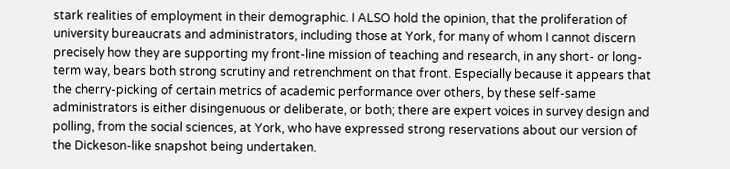stark realities of employment in their demographic. I ALSO hold the opinion, that the proliferation of university bureaucrats and administrators, including those at York, for many of whom I cannot discern precisely how they are supporting my front-line mission of teaching and research, in any short- or long-term way, bears both strong scrutiny and retrenchment on that front. Especially because it appears that the cherry-picking of certain metrics of academic performance over others, by these self-same administrators is either disingenuous or deliberate, or both; there are expert voices in survey design and polling, from the social sciences, at York, who have expressed strong reservations about our version of the Dickeson-like snapshot being undertaken.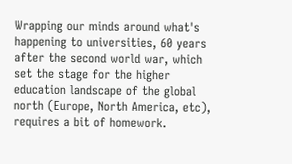Wrapping our minds around what's happening to universities, 60 years after the second world war, which set the stage for the higher education landscape of the global north (Europe, North America, etc), requires a bit of homework.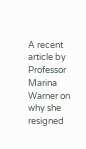A recent article by Professor Marina Warner on why she resigned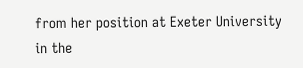from her position at Exeter University in the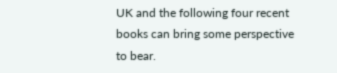UK and the following four recent books can bring some perspective to bear.